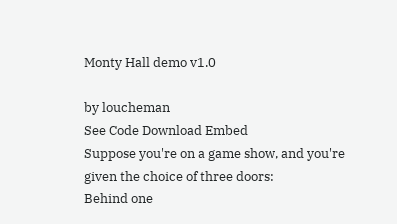Monty Hall demo v1.0

by loucheman
See Code Download Embed
Suppose you're on a game show, and you're given the choice of three doors:
Behind one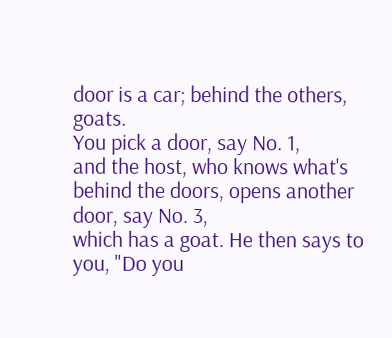door is a car; behind the others, goats.
You pick a door, say No. 1,
and the host, who knows what's behind the doors, opens another door, say No. 3,
which has a goat. He then says to you, "Do you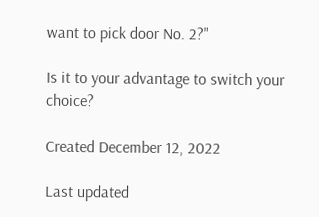want to pick door No. 2?"

Is it to your advantage to switch your choice?

Created December 12, 2022

Last updated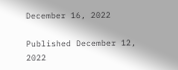December 16, 2022

Published December 12, 2022